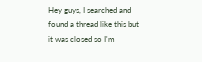Hey guys, I searched and found a thread like this but it was closed so I'm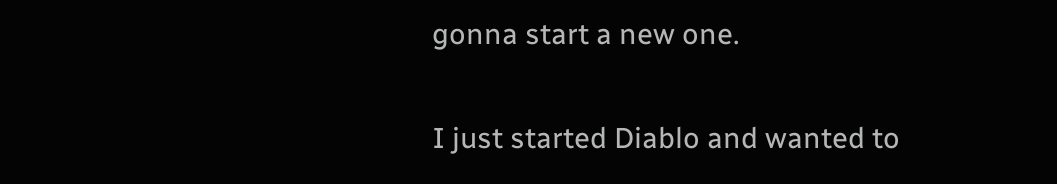gonna start a new one.

I just started Diablo and wanted to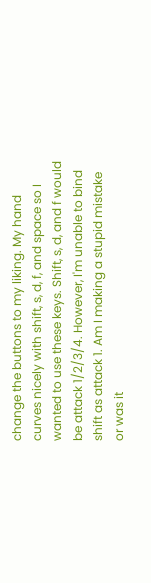change the buttons to my liking. My hand curves nicely with shift, s, d, f, and space so I wanted to use these keys. Shift, s, d, and f would be attack 1/2/3/4. However, I'm unable to bind shift as attack 1. Am I making a stupid mistake or was it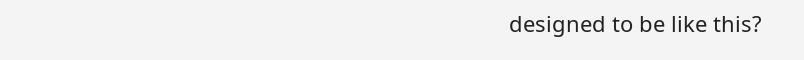designed to be like this?